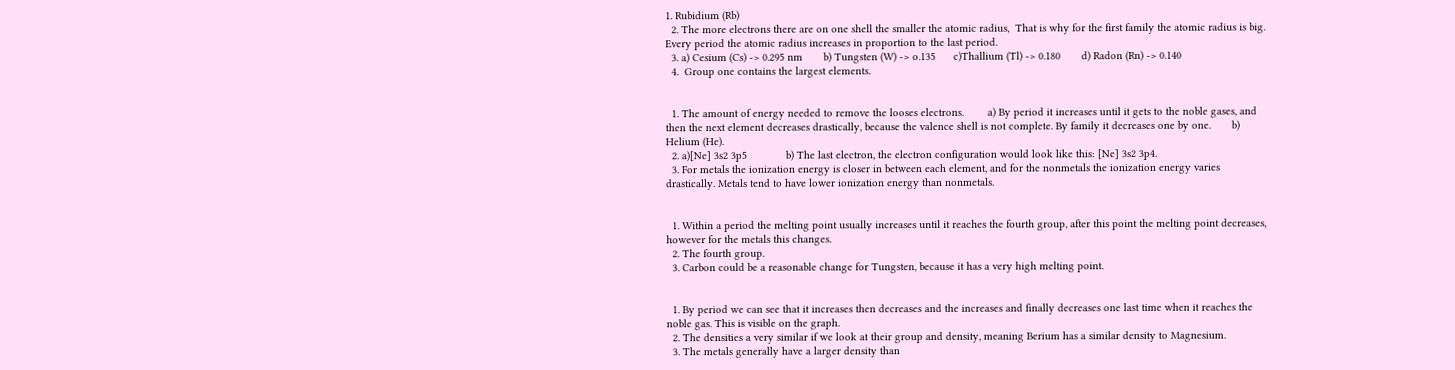1. Rubidium (Rb)
  2. The more electrons there are on one shell the smaller the atomic radius,  That is why for the first family the atomic radius is big. Every period the atomic radius increases in proportion to the last period.
  3. a) Cesium (Cs) -> 0.295 nm       b) Tungsten (W) -> o.135      c)Thallium (Tl) -> 0.180       d) Radon (Rn) -> 0.140
  4.  Group one contains the largest elements.


  1. The amount of energy needed to remove the looses electrons.        a) By period it increases until it gets to the noble gases, and then the next element decreases drastically, because the valence shell is not complete. By family it decreases one by one.       b) Helium (He).
  2. a)[Ne] 3s2 3p5             b) The last electron, the electron configuration would look like this: [Ne] 3s2 3p4.
  3. For metals the ionization energy is closer in between each element, and for the nonmetals the ionization energy varies drastically. Metals tend to have lower ionization energy than nonmetals.


  1. Within a period the melting point usually increases until it reaches the fourth group, after this point the melting point decreases, however for the metals this changes.
  2. The fourth group.
  3. Carbon could be a reasonable change for Tungsten, because it has a very high melting point.


  1. By period we can see that it increases then decreases and the increases and finally decreases one last time when it reaches the noble gas. This is visible on the graph.
  2. The densities a very similar if we look at their group and density, meaning Berium has a similar density to Magnesium.
  3. The metals generally have a larger density than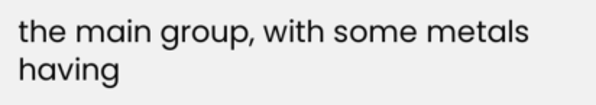the main group, with some metals having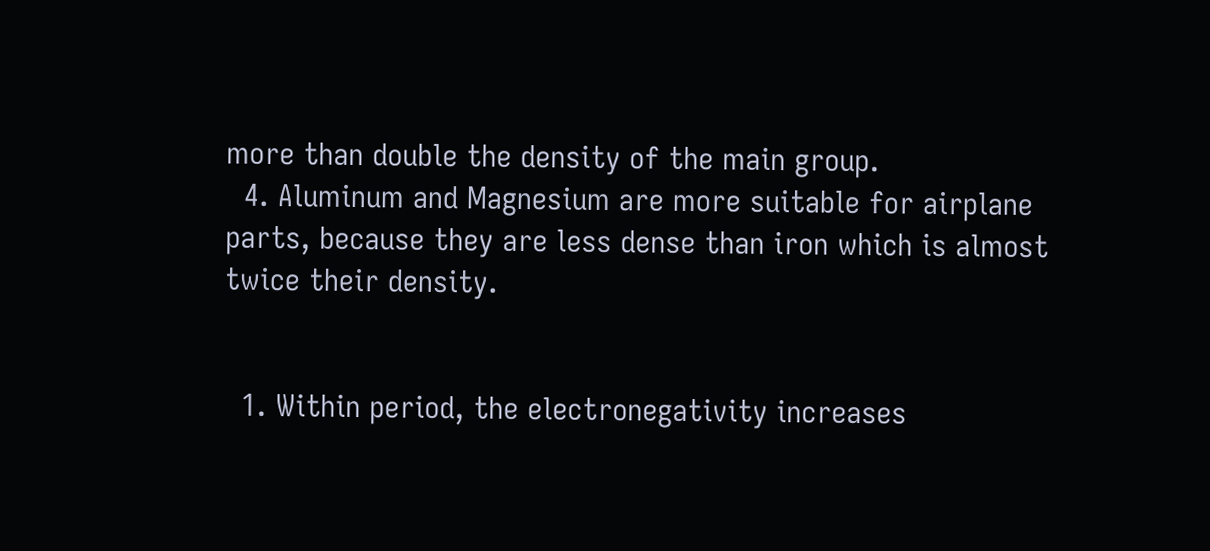more than double the density of the main group.
  4. Aluminum and Magnesium are more suitable for airplane parts, because they are less dense than iron which is almost twice their density.


  1. Within period, the electronegativity increases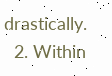drastically.
  2. Within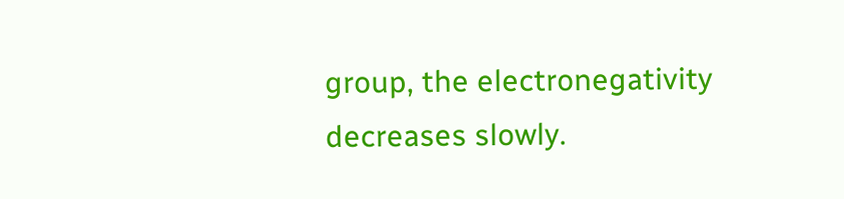group, the electronegativity decreases slowly.